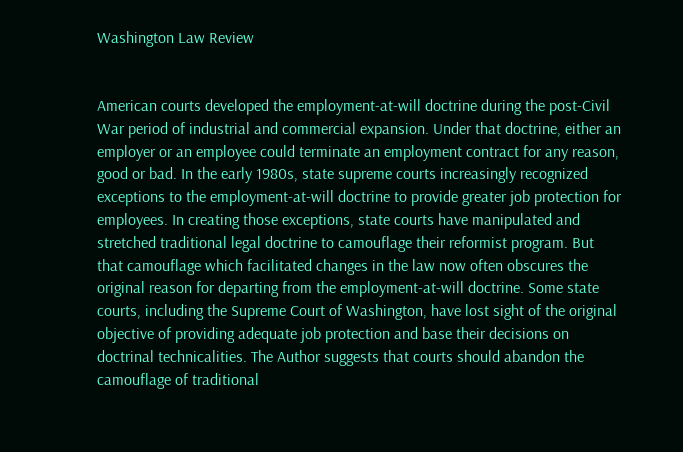Washington Law Review


American courts developed the employment-at-will doctrine during the post-Civil War period of industrial and commercial expansion. Under that doctrine, either an employer or an employee could terminate an employment contract for any reason, good or bad. In the early 1980s, state supreme courts increasingly recognized exceptions to the employment-at-will doctrine to provide greater job protection for employees. In creating those exceptions, state courts have manipulated and stretched traditional legal doctrine to camouflage their reformist program. But that camouflage which facilitated changes in the law now often obscures the original reason for departing from the employment-at-will doctrine. Some state courts, including the Supreme Court of Washington, have lost sight of the original objective of providing adequate job protection and base their decisions on doctrinal technicalities. The Author suggests that courts should abandon the camouflage of traditional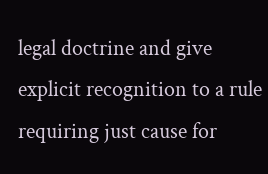legal doctrine and give explicit recognition to a rule requiring just cause for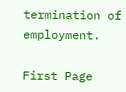termination of employment.

First Page